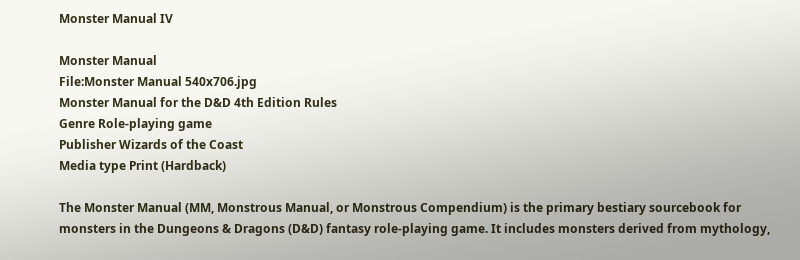Monster Manual IV

Monster Manual
File:Monster Manual 540x706.jpg
Monster Manual for the D&D 4th Edition Rules
Genre Role-playing game
Publisher Wizards of the Coast
Media type Print (Hardback)

The Monster Manual (MM, Monstrous Manual, or Monstrous Compendium) is the primary bestiary sourcebook for monsters in the Dungeons & Dragons (D&D) fantasy role-playing game. It includes monsters derived from mythology,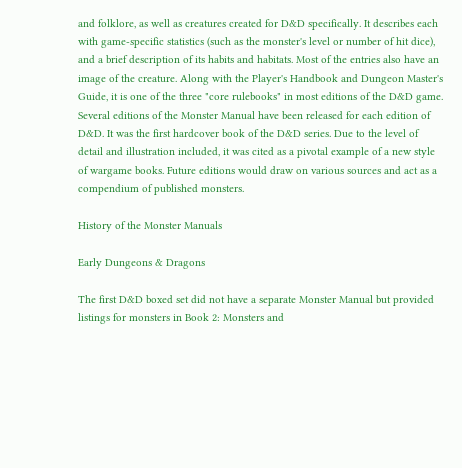and folklore, as well as creatures created for D&D specifically. It describes each with game-specific statistics (such as the monster's level or number of hit dice), and a brief description of its habits and habitats. Most of the entries also have an image of the creature. Along with the Player's Handbook and Dungeon Master's Guide, it is one of the three "core rulebooks" in most editions of the D&D game. Several editions of the Monster Manual have been released for each edition of D&D. It was the first hardcover book of the D&D series. Due to the level of detail and illustration included, it was cited as a pivotal example of a new style of wargame books. Future editions would draw on various sources and act as a compendium of published monsters.

History of the Monster Manuals

Early Dungeons & Dragons

The first D&D boxed set did not have a separate Monster Manual but provided listings for monsters in Book 2: Monsters and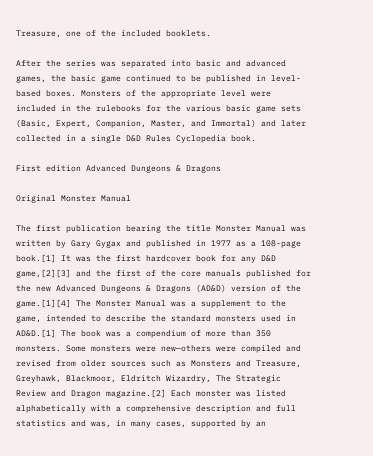Treasure, one of the included booklets.

After the series was separated into basic and advanced games, the basic game continued to be published in level-based boxes. Monsters of the appropriate level were included in the rulebooks for the various basic game sets (Basic, Expert, Companion, Master, and Immortal) and later collected in a single D&D Rules Cyclopedia book.

First edition Advanced Dungeons & Dragons

Original Monster Manual

The first publication bearing the title Monster Manual was written by Gary Gygax and published in 1977 as a 108-page book.[1] It was the first hardcover book for any D&D game,[2][3] and the first of the core manuals published for the new Advanced Dungeons & Dragons (AD&D) version of the game.[1][4] The Monster Manual was a supplement to the game, intended to describe the standard monsters used in AD&D.[1] The book was a compendium of more than 350 monsters. Some monsters were new—others were compiled and revised from older sources such as Monsters and Treasure, Greyhawk, Blackmoor, Eldritch Wizardry, The Strategic Review and Dragon magazine.[2] Each monster was listed alphabetically with a comprehensive description and full statistics and was, in many cases, supported by an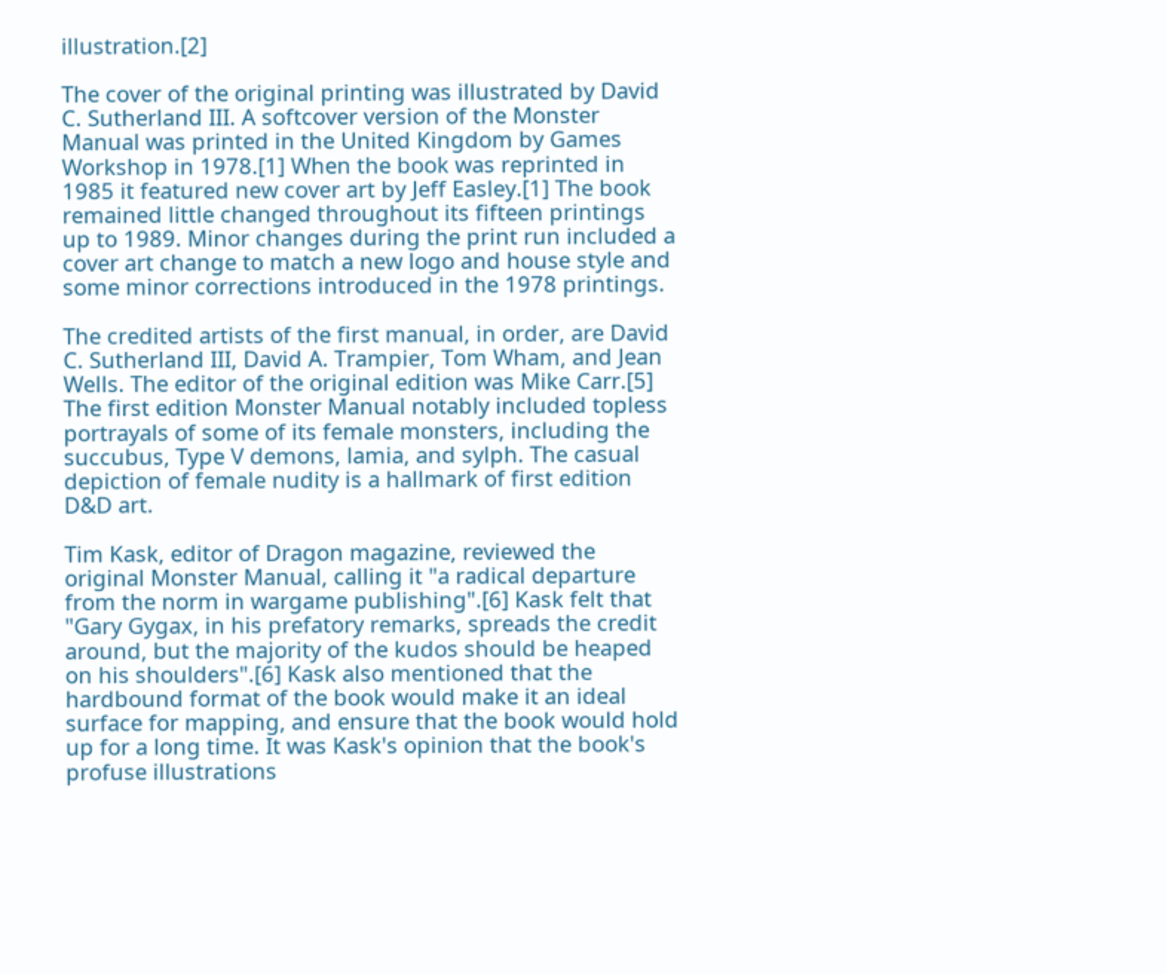illustration.[2]

The cover of the original printing was illustrated by David C. Sutherland III. A softcover version of the Monster Manual was printed in the United Kingdom by Games Workshop in 1978.[1] When the book was reprinted in 1985 it featured new cover art by Jeff Easley.[1] The book remained little changed throughout its fifteen printings up to 1989. Minor changes during the print run included a cover art change to match a new logo and house style and some minor corrections introduced in the 1978 printings.

The credited artists of the first manual, in order, are David C. Sutherland III, David A. Trampier, Tom Wham, and Jean Wells. The editor of the original edition was Mike Carr.[5] The first edition Monster Manual notably included topless portrayals of some of its female monsters, including the succubus, Type V demons, lamia, and sylph. The casual depiction of female nudity is a hallmark of first edition D&D art.

Tim Kask, editor of Dragon magazine, reviewed the original Monster Manual, calling it "a radical departure from the norm in wargame publishing".[6] Kask felt that "Gary Gygax, in his prefatory remarks, spreads the credit around, but the majority of the kudos should be heaped on his shoulders".[6] Kask also mentioned that the hardbound format of the book would make it an ideal surface for mapping, and ensure that the book would hold up for a long time. It was Kask's opinion that the book's profuse illustrations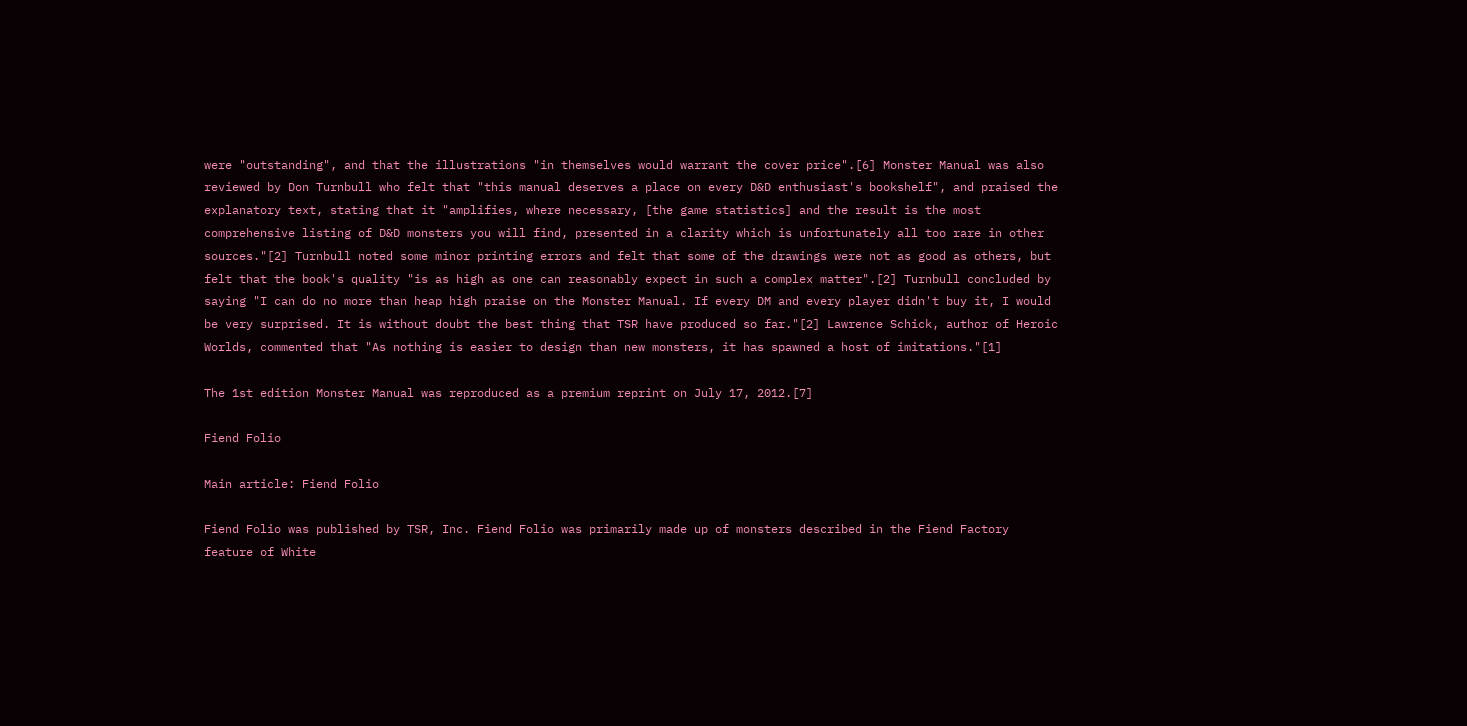were "outstanding", and that the illustrations "in themselves would warrant the cover price".[6] Monster Manual was also reviewed by Don Turnbull who felt that "this manual deserves a place on every D&D enthusiast's bookshelf", and praised the explanatory text, stating that it "amplifies, where necessary, [the game statistics] and the result is the most comprehensive listing of D&D monsters you will find, presented in a clarity which is unfortunately all too rare in other sources."[2] Turnbull noted some minor printing errors and felt that some of the drawings were not as good as others, but felt that the book's quality "is as high as one can reasonably expect in such a complex matter".[2] Turnbull concluded by saying "I can do no more than heap high praise on the Monster Manual. If every DM and every player didn't buy it, I would be very surprised. It is without doubt the best thing that TSR have produced so far."[2] Lawrence Schick, author of Heroic Worlds, commented that "As nothing is easier to design than new monsters, it has spawned a host of imitations."[1]

The 1st edition Monster Manual was reproduced as a premium reprint on July 17, 2012.[7]

Fiend Folio

Main article: Fiend Folio

Fiend Folio was published by TSR, Inc. Fiend Folio was primarily made up of monsters described in the Fiend Factory feature of White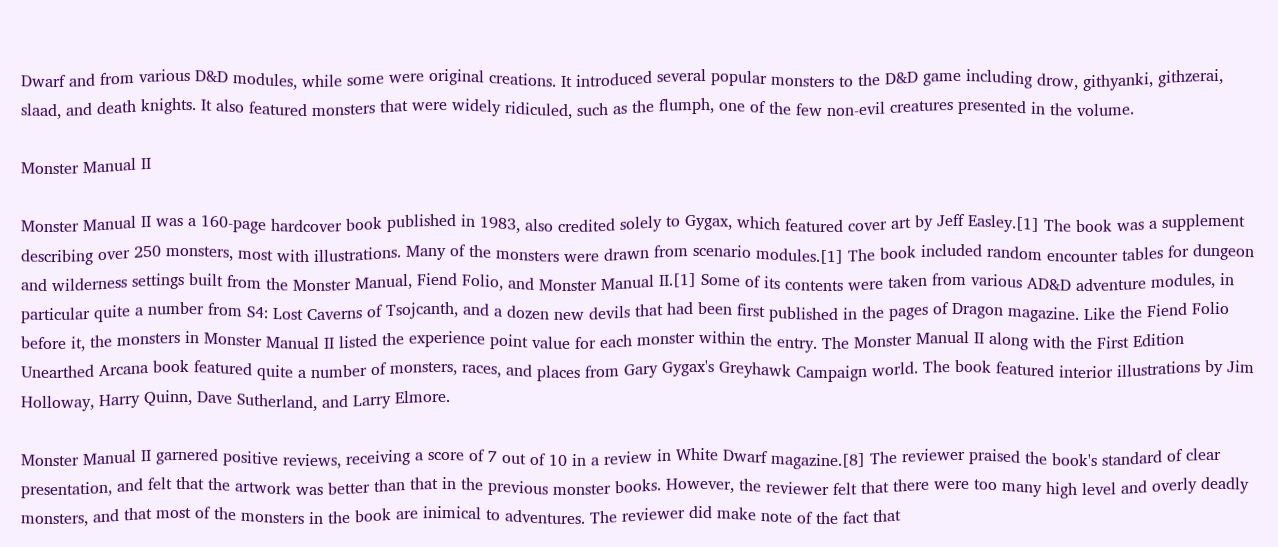Dwarf and from various D&D modules, while some were original creations. It introduced several popular monsters to the D&D game including drow, githyanki, githzerai, slaad, and death knights. It also featured monsters that were widely ridiculed, such as the flumph, one of the few non-evil creatures presented in the volume.

Monster Manual II

Monster Manual II was a 160-page hardcover book published in 1983, also credited solely to Gygax, which featured cover art by Jeff Easley.[1] The book was a supplement describing over 250 monsters, most with illustrations. Many of the monsters were drawn from scenario modules.[1] The book included random encounter tables for dungeon and wilderness settings built from the Monster Manual, Fiend Folio, and Monster Manual II.[1] Some of its contents were taken from various AD&D adventure modules, in particular quite a number from S4: Lost Caverns of Tsojcanth, and a dozen new devils that had been first published in the pages of Dragon magazine. Like the Fiend Folio before it, the monsters in Monster Manual II listed the experience point value for each monster within the entry. The Monster Manual II along with the First Edition Unearthed Arcana book featured quite a number of monsters, races, and places from Gary Gygax's Greyhawk Campaign world. The book featured interior illustrations by Jim Holloway, Harry Quinn, Dave Sutherland, and Larry Elmore.

Monster Manual II garnered positive reviews, receiving a score of 7 out of 10 in a review in White Dwarf magazine.[8] The reviewer praised the book's standard of clear presentation, and felt that the artwork was better than that in the previous monster books. However, the reviewer felt that there were too many high level and overly deadly monsters, and that most of the monsters in the book are inimical to adventures. The reviewer did make note of the fact that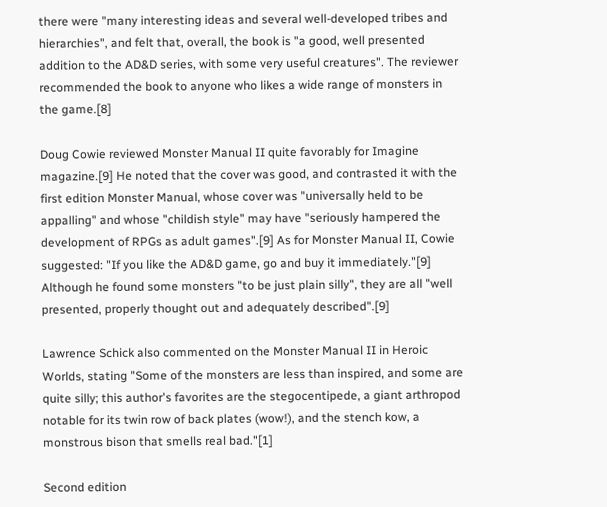there were "many interesting ideas and several well-developed tribes and hierarchies", and felt that, overall, the book is "a good, well presented addition to the AD&D series, with some very useful creatures". The reviewer recommended the book to anyone who likes a wide range of monsters in the game.[8]

Doug Cowie reviewed Monster Manual II quite favorably for Imagine magazine.[9] He noted that the cover was good, and contrasted it with the first edition Monster Manual, whose cover was "universally held to be appalling" and whose "childish style" may have "seriously hampered the development of RPGs as adult games".[9] As for Monster Manual II, Cowie suggested: "If you like the AD&D game, go and buy it immediately."[9] Although he found some monsters "to be just plain silly", they are all "well presented, properly thought out and adequately described".[9]

Lawrence Schick also commented on the Monster Manual II in Heroic Worlds, stating "Some of the monsters are less than inspired, and some are quite silly; this author's favorites are the stegocentipede, a giant arthropod notable for its twin row of back plates (wow!), and the stench kow, a monstrous bison that smells real bad."[1]

Second edition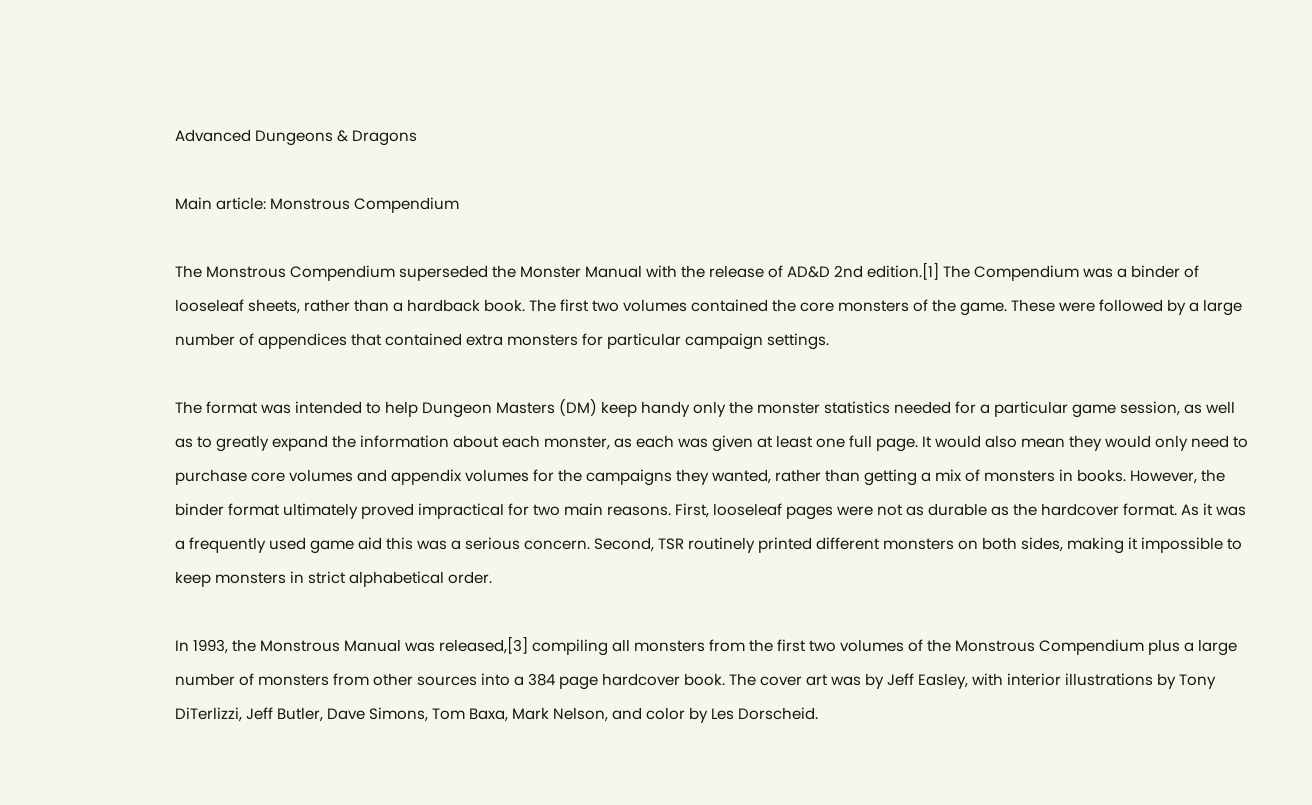Advanced Dungeons & Dragons

Main article: Monstrous Compendium

The Monstrous Compendium superseded the Monster Manual with the release of AD&D 2nd edition.[1] The Compendium was a binder of looseleaf sheets, rather than a hardback book. The first two volumes contained the core monsters of the game. These were followed by a large number of appendices that contained extra monsters for particular campaign settings.

The format was intended to help Dungeon Masters (DM) keep handy only the monster statistics needed for a particular game session, as well as to greatly expand the information about each monster, as each was given at least one full page. It would also mean they would only need to purchase core volumes and appendix volumes for the campaigns they wanted, rather than getting a mix of monsters in books. However, the binder format ultimately proved impractical for two main reasons. First, looseleaf pages were not as durable as the hardcover format. As it was a frequently used game aid this was a serious concern. Second, TSR routinely printed different monsters on both sides, making it impossible to keep monsters in strict alphabetical order.

In 1993, the Monstrous Manual was released,[3] compiling all monsters from the first two volumes of the Monstrous Compendium plus a large number of monsters from other sources into a 384 page hardcover book. The cover art was by Jeff Easley, with interior illustrations by Tony DiTerlizzi, Jeff Butler, Dave Simons, Tom Baxa, Mark Nelson, and color by Les Dorscheid.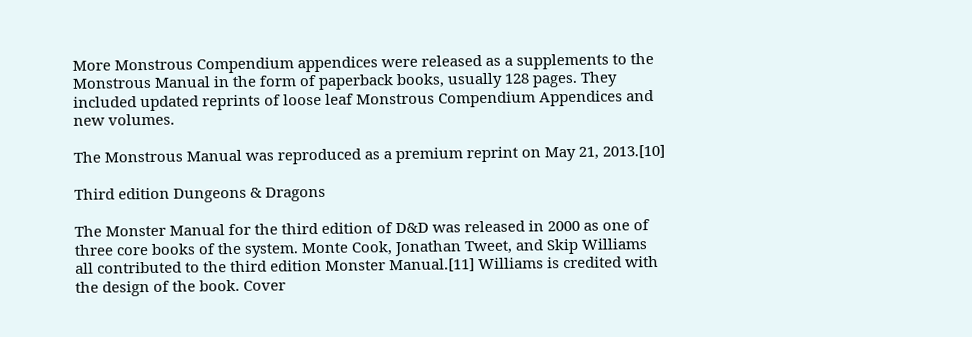More Monstrous Compendium appendices were released as a supplements to the Monstrous Manual in the form of paperback books, usually 128 pages. They included updated reprints of loose leaf Monstrous Compendium Appendices and new volumes.

The Monstrous Manual was reproduced as a premium reprint on May 21, 2013.[10]

Third edition Dungeons & Dragons

The Monster Manual for the third edition of D&D was released in 2000 as one of three core books of the system. Monte Cook, Jonathan Tweet, and Skip Williams all contributed to the third edition Monster Manual.[11] Williams is credited with the design of the book. Cover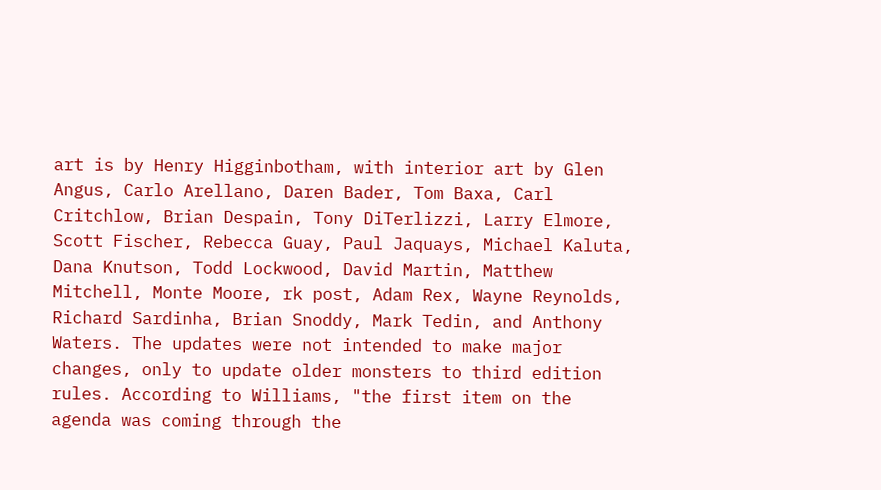art is by Henry Higginbotham, with interior art by Glen Angus, Carlo Arellano, Daren Bader, Tom Baxa, Carl Critchlow, Brian Despain, Tony DiTerlizzi, Larry Elmore, Scott Fischer, Rebecca Guay, Paul Jaquays, Michael Kaluta, Dana Knutson, Todd Lockwood, David Martin, Matthew Mitchell, Monte Moore, rk post, Adam Rex, Wayne Reynolds, Richard Sardinha, Brian Snoddy, Mark Tedin, and Anthony Waters. The updates were not intended to make major changes, only to update older monsters to third edition rules. According to Williams, "the first item on the agenda was coming through the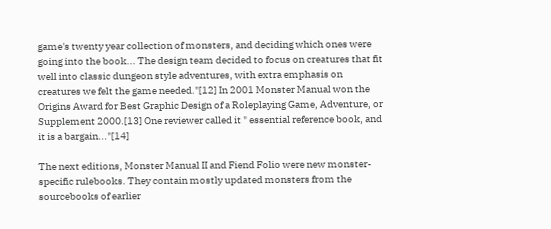game's twenty year collection of monsters, and deciding which ones were going into the book... The design team decided to focus on creatures that fit well into classic dungeon style adventures, with extra emphasis on creatures we felt the game needed."[12] In 2001 Monster Manual won the Origins Award for Best Graphic Design of a Roleplaying Game, Adventure, or Supplement 2000.[13] One reviewer called it " essential reference book, and it is a bargain..."[14]

The next editions, Monster Manual II and Fiend Folio were new monster-specific rulebooks. They contain mostly updated monsters from the sourcebooks of earlier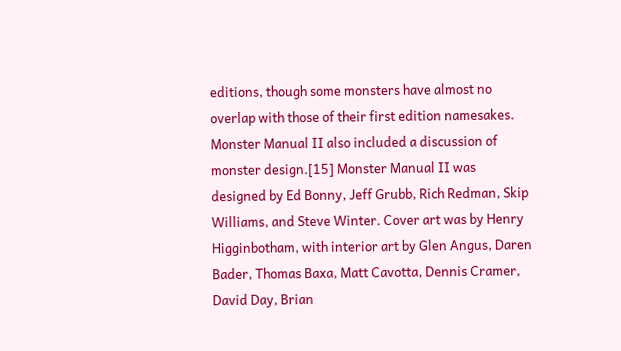editions, though some monsters have almost no overlap with those of their first edition namesakes. Monster Manual II also included a discussion of monster design.[15] Monster Manual II was designed by Ed Bonny, Jeff Grubb, Rich Redman, Skip Williams, and Steve Winter. Cover art was by Henry Higginbotham, with interior art by Glen Angus, Daren Bader, Thomas Baxa, Matt Cavotta, Dennis Cramer, David Day, Brian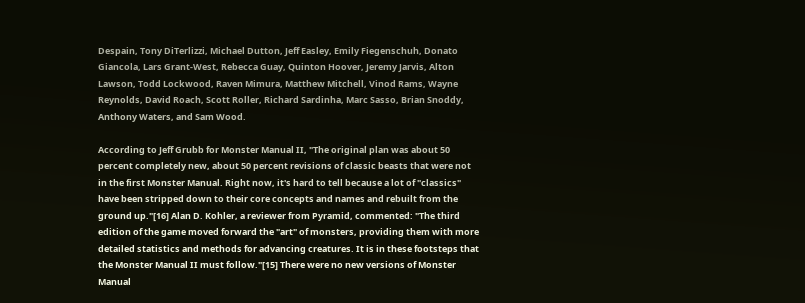Despain, Tony DiTerlizzi, Michael Dutton, Jeff Easley, Emily Fiegenschuh, Donato Giancola, Lars Grant-West, Rebecca Guay, Quinton Hoover, Jeremy Jarvis, Alton Lawson, Todd Lockwood, Raven Mimura, Matthew Mitchell, Vinod Rams, Wayne Reynolds, David Roach, Scott Roller, Richard Sardinha, Marc Sasso, Brian Snoddy, Anthony Waters, and Sam Wood.

According to Jeff Grubb for Monster Manual II, "The original plan was about 50 percent completely new, about 50 percent revisions of classic beasts that were not in the first Monster Manual. Right now, it's hard to tell because a lot of "classics" have been stripped down to their core concepts and names and rebuilt from the ground up."[16] Alan D. Kohler, a reviewer from Pyramid, commented: "The third edition of the game moved forward the "art" of monsters, providing them with more detailed statistics and methods for advancing creatures. It is in these footsteps that the Monster Manual II must follow."[15] There were no new versions of Monster Manual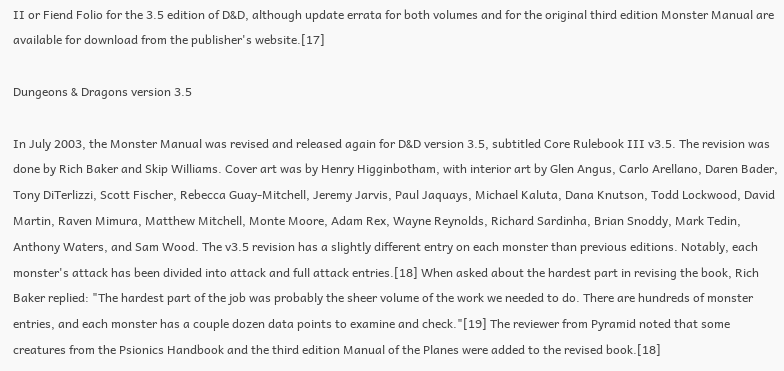II or Fiend Folio for the 3.5 edition of D&D, although update errata for both volumes and for the original third edition Monster Manual are available for download from the publisher's website.[17]

Dungeons & Dragons version 3.5

In July 2003, the Monster Manual was revised and released again for D&D version 3.5, subtitled Core Rulebook III v3.5. The revision was done by Rich Baker and Skip Williams. Cover art was by Henry Higginbotham, with interior art by Glen Angus, Carlo Arellano, Daren Bader, Tony DiTerlizzi, Scott Fischer, Rebecca Guay-Mitchell, Jeremy Jarvis, Paul Jaquays, Michael Kaluta, Dana Knutson, Todd Lockwood, David Martin, Raven Mimura, Matthew Mitchell, Monte Moore, Adam Rex, Wayne Reynolds, Richard Sardinha, Brian Snoddy, Mark Tedin, Anthony Waters, and Sam Wood. The v3.5 revision has a slightly different entry on each monster than previous editions. Notably, each monster's attack has been divided into attack and full attack entries.[18] When asked about the hardest part in revising the book, Rich Baker replied: "The hardest part of the job was probably the sheer volume of the work we needed to do. There are hundreds of monster entries, and each monster has a couple dozen data points to examine and check."[19] The reviewer from Pyramid noted that some creatures from the Psionics Handbook and the third edition Manual of the Planes were added to the revised book.[18]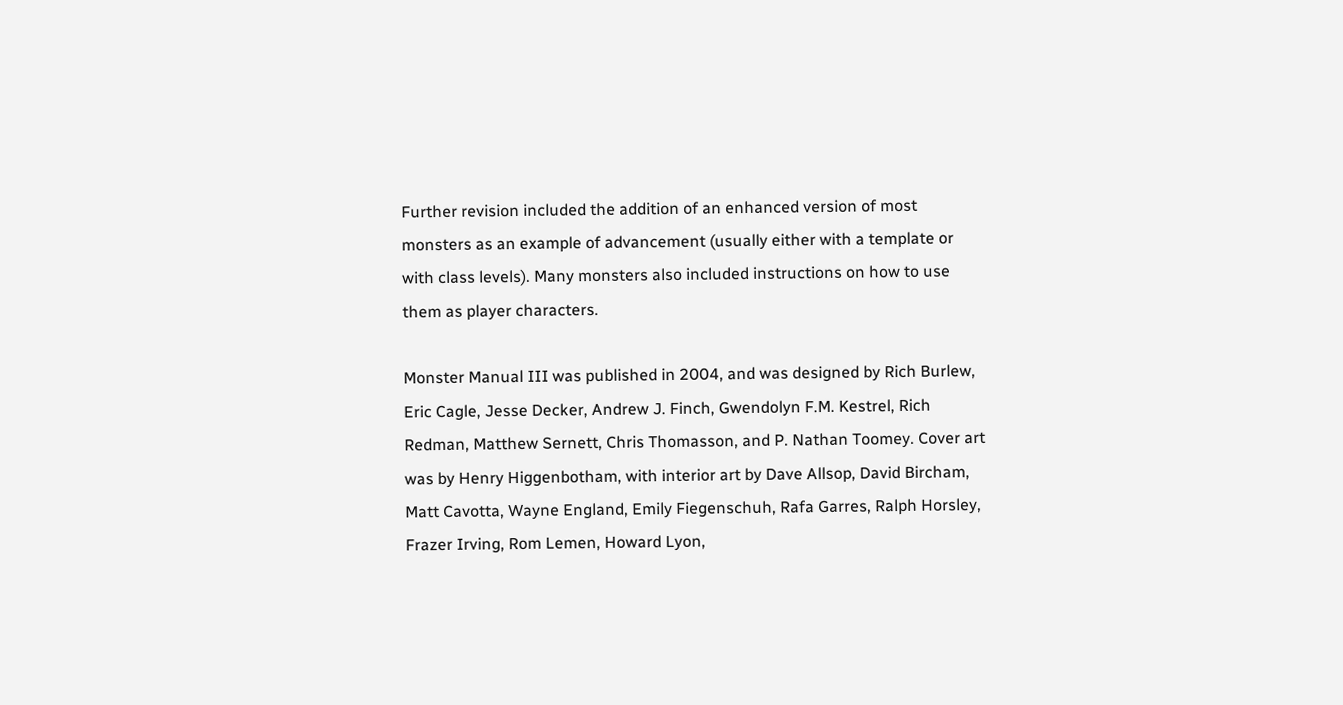Further revision included the addition of an enhanced version of most monsters as an example of advancement (usually either with a template or with class levels). Many monsters also included instructions on how to use them as player characters.

Monster Manual III was published in 2004, and was designed by Rich Burlew, Eric Cagle, Jesse Decker, Andrew J. Finch, Gwendolyn F.M. Kestrel, Rich Redman, Matthew Sernett, Chris Thomasson, and P. Nathan Toomey. Cover art was by Henry Higgenbotham, with interior art by Dave Allsop, David Bircham, Matt Cavotta, Wayne England, Emily Fiegenschuh, Rafa Garres, Ralph Horsley, Frazer Irving, Rom Lemen, Howard Lyon,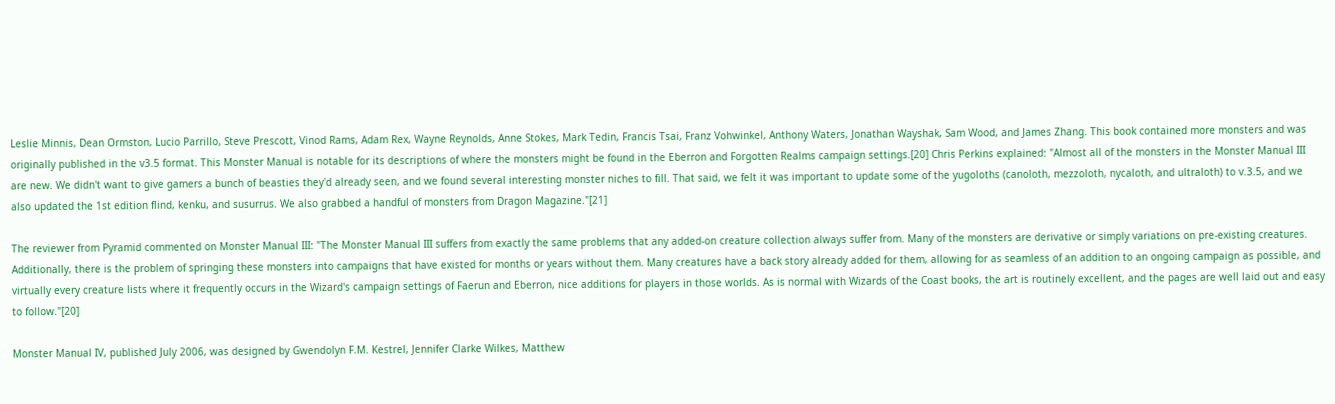Leslie Minnis, Dean Ormston, Lucio Parrillo, Steve Prescott, Vinod Rams, Adam Rex, Wayne Reynolds, Anne Stokes, Mark Tedin, Francis Tsai, Franz Vohwinkel, Anthony Waters, Jonathan Wayshak, Sam Wood, and James Zhang. This book contained more monsters and was originally published in the v3.5 format. This Monster Manual is notable for its descriptions of where the monsters might be found in the Eberron and Forgotten Realms campaign settings.[20] Chris Perkins explained: "Almost all of the monsters in the Monster Manual III are new. We didn't want to give gamers a bunch of beasties they'd already seen, and we found several interesting monster niches to fill. That said, we felt it was important to update some of the yugoloths (canoloth, mezzoloth, nycaloth, and ultraloth) to v.3.5, and we also updated the 1st edition flind, kenku, and susurrus. We also grabbed a handful of monsters from Dragon Magazine."[21]

The reviewer from Pyramid commented on Monster Manual III: "The Monster Manual III suffers from exactly the same problems that any added-on creature collection always suffer from. Many of the monsters are derivative or simply variations on pre-existing creatures. Additionally, there is the problem of springing these monsters into campaigns that have existed for months or years without them. Many creatures have a back story already added for them, allowing for as seamless of an addition to an ongoing campaign as possible, and virtually every creature lists where it frequently occurs in the Wizard's campaign settings of Faerun and Eberron, nice additions for players in those worlds. As is normal with Wizards of the Coast books, the art is routinely excellent, and the pages are well laid out and easy to follow."[20]

Monster Manual IV, published July 2006, was designed by Gwendolyn F.M. Kestrel, Jennifer Clarke Wilkes, Matthew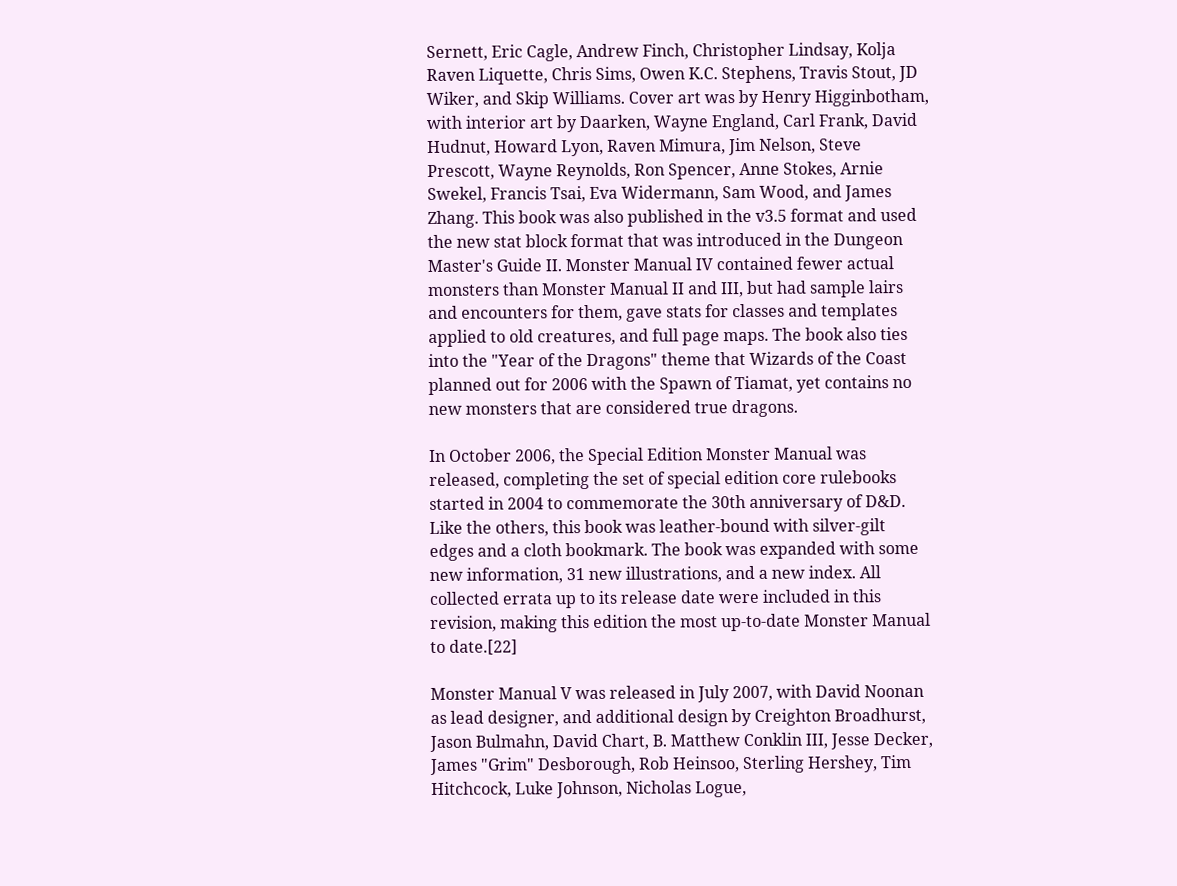Sernett, Eric Cagle, Andrew Finch, Christopher Lindsay, Kolja Raven Liquette, Chris Sims, Owen K.C. Stephens, Travis Stout, JD Wiker, and Skip Williams. Cover art was by Henry Higginbotham, with interior art by Daarken, Wayne England, Carl Frank, David Hudnut, Howard Lyon, Raven Mimura, Jim Nelson, Steve Prescott, Wayne Reynolds, Ron Spencer, Anne Stokes, Arnie Swekel, Francis Tsai, Eva Widermann, Sam Wood, and James Zhang. This book was also published in the v3.5 format and used the new stat block format that was introduced in the Dungeon Master's Guide II. Monster Manual IV contained fewer actual monsters than Monster Manual II and III, but had sample lairs and encounters for them, gave stats for classes and templates applied to old creatures, and full page maps. The book also ties into the "Year of the Dragons" theme that Wizards of the Coast planned out for 2006 with the Spawn of Tiamat, yet contains no new monsters that are considered true dragons.

In October 2006, the Special Edition Monster Manual was released, completing the set of special edition core rulebooks started in 2004 to commemorate the 30th anniversary of D&D. Like the others, this book was leather-bound with silver-gilt edges and a cloth bookmark. The book was expanded with some new information, 31 new illustrations, and a new index. All collected errata up to its release date were included in this revision, making this edition the most up-to-date Monster Manual to date.[22]

Monster Manual V was released in July 2007, with David Noonan as lead designer, and additional design by Creighton Broadhurst, Jason Bulmahn, David Chart, B. Matthew Conklin III, Jesse Decker, James "Grim" Desborough, Rob Heinsoo, Sterling Hershey, Tim Hitchcock, Luke Johnson, Nicholas Logue,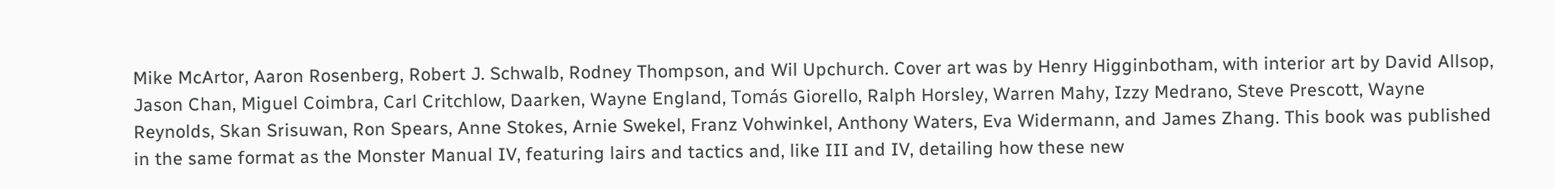Mike McArtor, Aaron Rosenberg, Robert J. Schwalb, Rodney Thompson, and Wil Upchurch. Cover art was by Henry Higginbotham, with interior art by David Allsop, Jason Chan, Miguel Coimbra, Carl Critchlow, Daarken, Wayne England, Tomás Giorello, Ralph Horsley, Warren Mahy, Izzy Medrano, Steve Prescott, Wayne Reynolds, Skan Srisuwan, Ron Spears, Anne Stokes, Arnie Swekel, Franz Vohwinkel, Anthony Waters, Eva Widermann, and James Zhang. This book was published in the same format as the Monster Manual IV, featuring lairs and tactics and, like III and IV, detailing how these new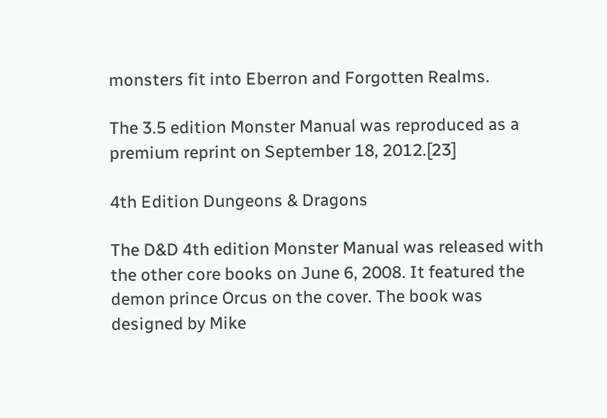monsters fit into Eberron and Forgotten Realms.

The 3.5 edition Monster Manual was reproduced as a premium reprint on September 18, 2012.[23]

4th Edition Dungeons & Dragons

The D&D 4th edition Monster Manual was released with the other core books on June 6, 2008. It featured the demon prince Orcus on the cover. The book was designed by Mike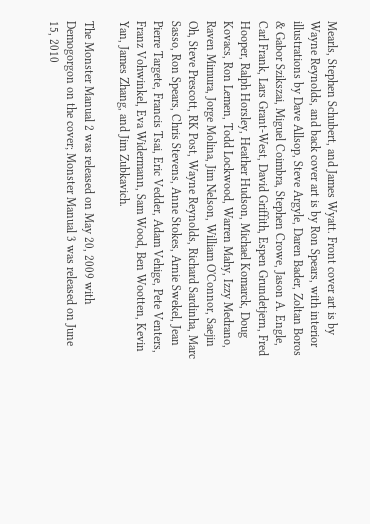Mearls, Stephen Schubert, and James Wyatt. Front cover art is by Wayne Reynolds, and back cover art is by Ron Spears, with interior illustrations by Dave Allsop, Steve Argyle, Daren Bader, Zoltan Boros & Gabor Szikszai, Miguel Coimbra, Stephen Crowe, Jason A. Engle, Carl Frank, Lars Grant-West, David Griffith, Espen Grundetjern, Fred Hooper, Ralph Horsley, Heather Hudson, Michael Komarck, Doug Kovacs, Ron Lemen, Todd Lockwood, Warren Mahy, Izzy Medrano, Raven Mimura, Jorge Molina, Jim Nelson, William O'Connor, Saejin Oh, Steve Prescott, RK Post, Wayne Reynolds, Richard Sardinha, Marc Sasso, Ron Spears, Chris Stevens, Anne Stokes, Arnie Swekel, Jean Pierre Targete, Francis Tsai, Eric Vedder, Adam Vehige, Pete Venters, Franz Vohwinkel, Eva Widermann, Sam Wood, Ben Wootten, Kevin Yan, James Zhang, and Jim Zubkavich.

The Monster Manual 2 was released on May 20, 2009 with Demogorgon on the cover; Monster Manual 3 was released on June 15, 2010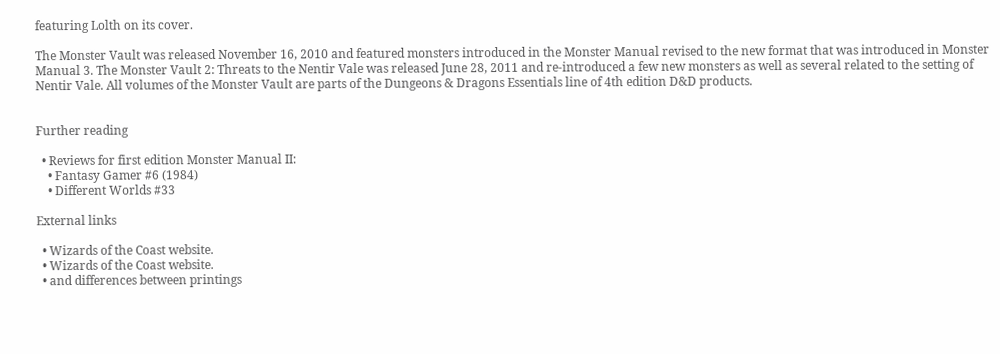featuring Lolth on its cover.

The Monster Vault was released November 16, 2010 and featured monsters introduced in the Monster Manual revised to the new format that was introduced in Monster Manual 3. The Monster Vault 2: Threats to the Nentir Vale was released June 28, 2011 and re-introduced a few new monsters as well as several related to the setting of Nentir Vale. All volumes of the Monster Vault are parts of the Dungeons & Dragons Essentials line of 4th edition D&D products.


Further reading

  • Reviews for first edition Monster Manual II:
    • Fantasy Gamer #6 (1984)
    • Different Worlds #33

External links

  • Wizards of the Coast website.
  • Wizards of the Coast website.
  • and differences between printings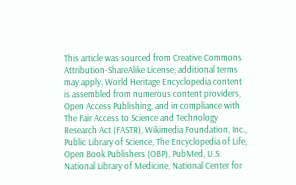This article was sourced from Creative Commons Attribution-ShareAlike License; additional terms may apply. World Heritage Encyclopedia content is assembled from numerous content providers, Open Access Publishing, and in compliance with The Fair Access to Science and Technology Research Act (FASTR), Wikimedia Foundation, Inc., Public Library of Science, The Encyclopedia of Life, Open Book Publishers (OBP), PubMed, U.S. National Library of Medicine, National Center for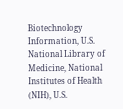Biotechnology Information, U.S. National Library of Medicine, National Institutes of Health (NIH), U.S.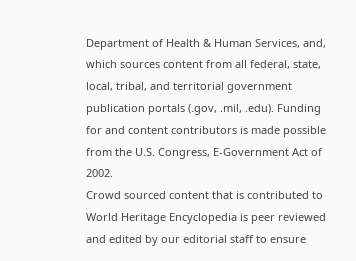Department of Health & Human Services, and, which sources content from all federal, state, local, tribal, and territorial government publication portals (.gov, .mil, .edu). Funding for and content contributors is made possible from the U.S. Congress, E-Government Act of 2002.
Crowd sourced content that is contributed to World Heritage Encyclopedia is peer reviewed and edited by our editorial staff to ensure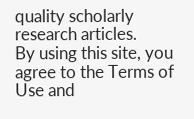quality scholarly research articles.
By using this site, you agree to the Terms of Use and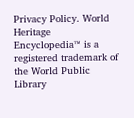Privacy Policy. World Heritage Encyclopedia™ is a registered trademark of the World Public Library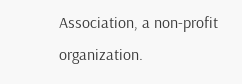Association, a non-profit organization.